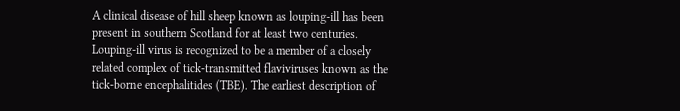A clinical disease of hill sheep known as louping-ill has been present in southern Scotland for at least two centuries. Louping-ill virus is recognized to be a member of a closely related complex of tick-transmitted flaviviruses known as the tick-borne encephalitides (TBE). The earliest description of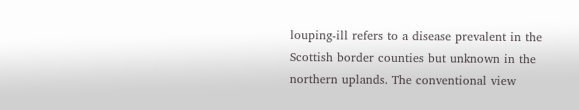louping-ill refers to a disease prevalent in the Scottish border counties but unknown in the northern uplands. The conventional view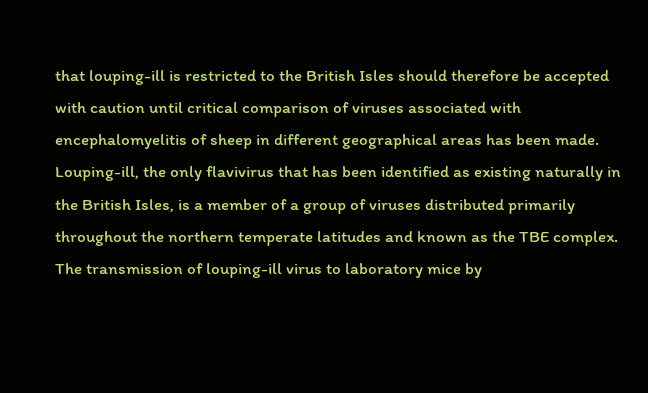that louping-ill is restricted to the British Isles should therefore be accepted with caution until critical comparison of viruses associated with encephalomyelitis of sheep in different geographical areas has been made. Louping-ill, the only flavivirus that has been identified as existing naturally in the British Isles, is a member of a group of viruses distributed primarily throughout the northern temperate latitudes and known as the TBE complex. The transmission of louping-ill virus to laboratory mice by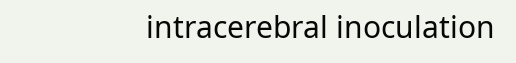intracerebral inoculation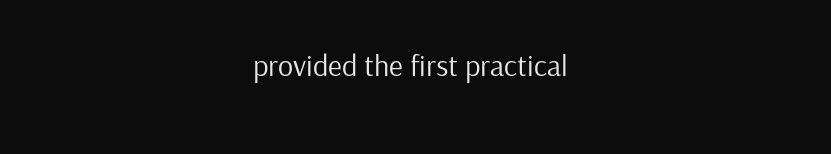provided the first practical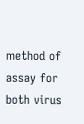method of assay for both virus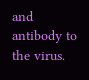and antibody to the virus.